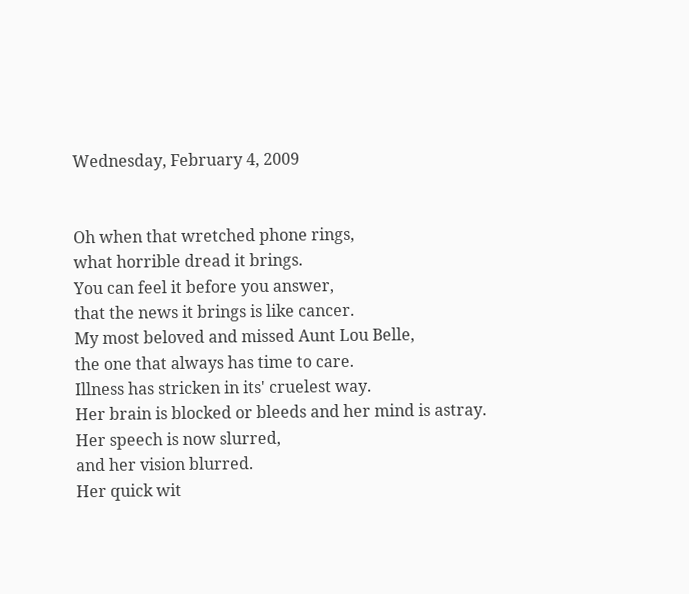Wednesday, February 4, 2009


Oh when that wretched phone rings,
what horrible dread it brings.
You can feel it before you answer,
that the news it brings is like cancer.
My most beloved and missed Aunt Lou Belle,
the one that always has time to care.
Illness has stricken in its' cruelest way.
Her brain is blocked or bleeds and her mind is astray.
Her speech is now slurred,
and her vision blurred.
Her quick wit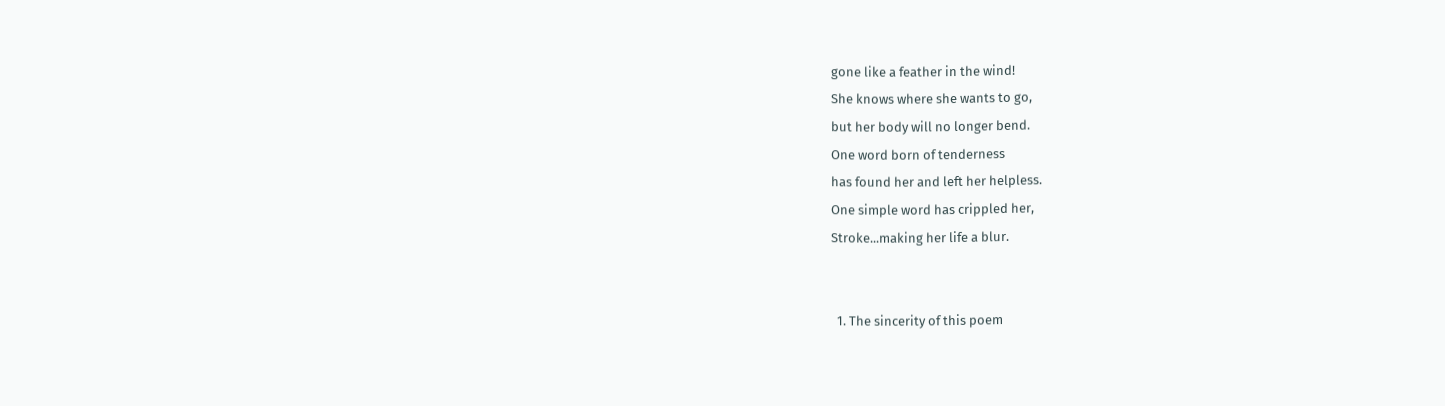gone like a feather in the wind!
She knows where she wants to go,
but her body will no longer bend.
One word born of tenderness
has found her and left her helpless.
One simple word has crippled her,
Stroke...making her life a blur.


  1. The sincerity of this poem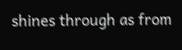shines through as from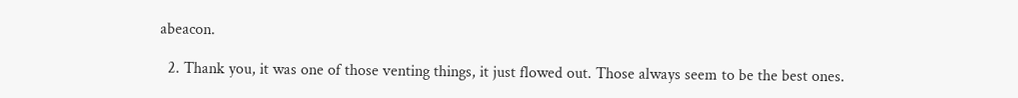abeacon.

  2. Thank you, it was one of those venting things, it just flowed out. Those always seem to be the best ones.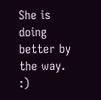She is doing better by the way. :)